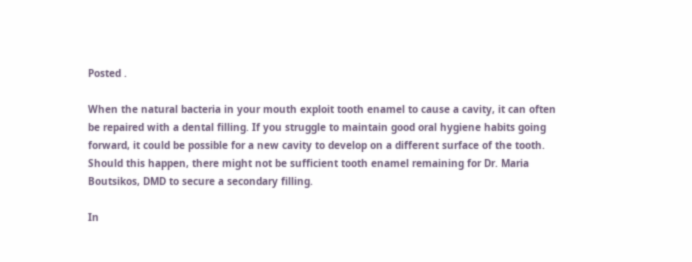Posted .

When the natural bacteria in your mouth exploit tooth enamel to cause a cavity, it can often be repaired with a dental filling. If you struggle to maintain good oral hygiene habits going forward, it could be possible for a new cavity to develop on a different surface of the tooth. Should this happen, there might not be sufficient tooth enamel remaining for Dr. Maria Boutsikos, DMD to secure a secondary filling.

In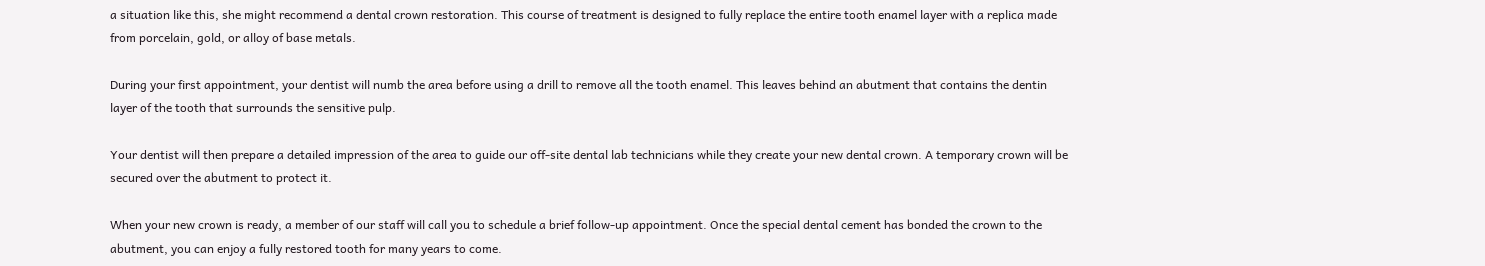a situation like this, she might recommend a dental crown restoration. This course of treatment is designed to fully replace the entire tooth enamel layer with a replica made from porcelain, gold, or alloy of base metals.

During your first appointment, your dentist will numb the area before using a drill to remove all the tooth enamel. This leaves behind an abutment that contains the dentin layer of the tooth that surrounds the sensitive pulp.

Your dentist will then prepare a detailed impression of the area to guide our off-site dental lab technicians while they create your new dental crown. A temporary crown will be secured over the abutment to protect it.

When your new crown is ready, a member of our staff will call you to schedule a brief follow-up appointment. Once the special dental cement has bonded the crown to the abutment, you can enjoy a fully restored tooth for many years to come.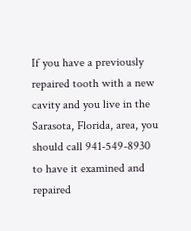If you have a previously repaired tooth with a new cavity and you live in the Sarasota, Florida, area, you should call 941-549-8930 to have it examined and repaired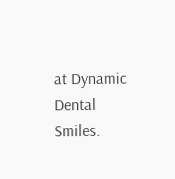at Dynamic Dental Smiles.